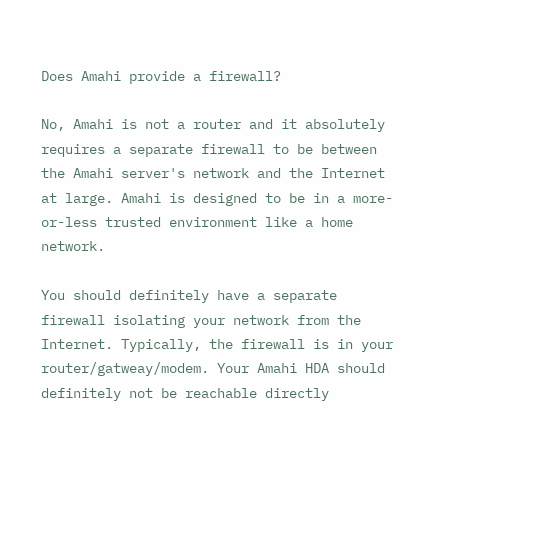Does Amahi provide a firewall?

No, Amahi is not a router and it absolutely requires a separate firewall to be between the Amahi server's network and the Internet at large. Amahi is designed to be in a more-or-less trusted environment like a home network.

You should definitely have a separate firewall isolating your network from the Internet. Typically, the firewall is in your router/gatweay/modem. Your Amahi HDA should definitely not be reachable directly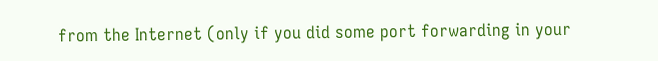from the Internet (only if you did some port forwarding in your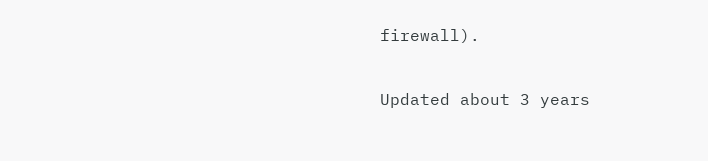firewall).

Updated about 3 years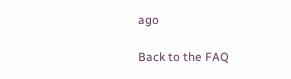ago

Back to the FAQ